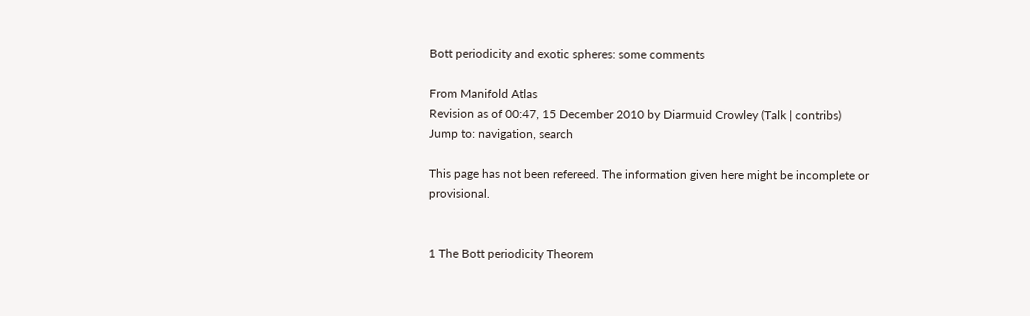Bott periodicity and exotic spheres: some comments

From Manifold Atlas
Revision as of 00:47, 15 December 2010 by Diarmuid Crowley (Talk | contribs)
Jump to: navigation, search

This page has not been refereed. The information given here might be incomplete or provisional.


1 The Bott periodicity Theorem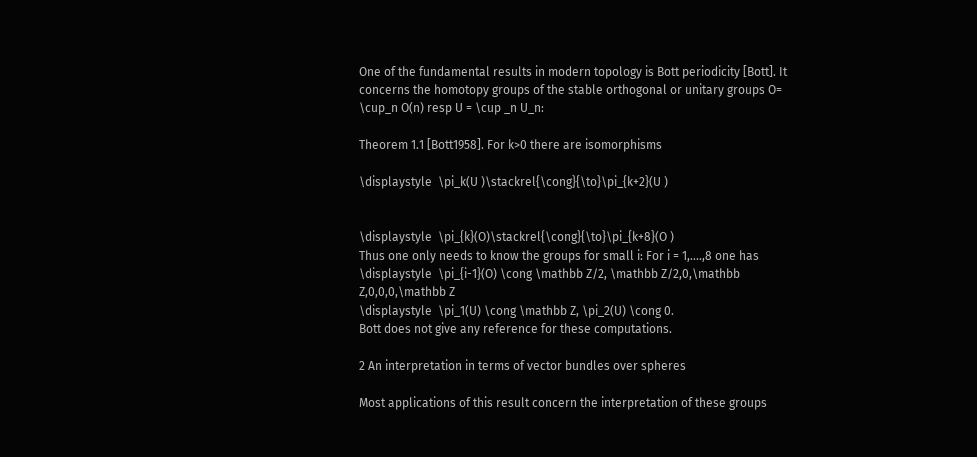One of the fundamental results in modern topology is Bott periodicity [Bott]. It concerns the homotopy groups of the stable orthogonal or unitary groups O= \cup_n O(n) resp U = \cup _n U_n:

Theorem 1.1 [Bott1958]. For k>0 there are isomorphisms

\displaystyle  \pi_k(U )\stackrel{\cong}{\to}\pi_{k+2}(U )


\displaystyle  \pi_{k}(O)\stackrel{\cong}{\to}\pi_{k+8}(O )
Thus one only needs to know the groups for small i: For i = 1,....,8 one has
\displaystyle  \pi_{i-1}(O) \cong \mathbb Z/2, \mathbb Z/2,0,\mathbb Z,0,0,0,\mathbb Z
\displaystyle  \pi_1(U) \cong \mathbb Z, \pi_2(U) \cong 0.
Bott does not give any reference for these computations.

2 An interpretation in terms of vector bundles over spheres

Most applications of this result concern the interpretation of these groups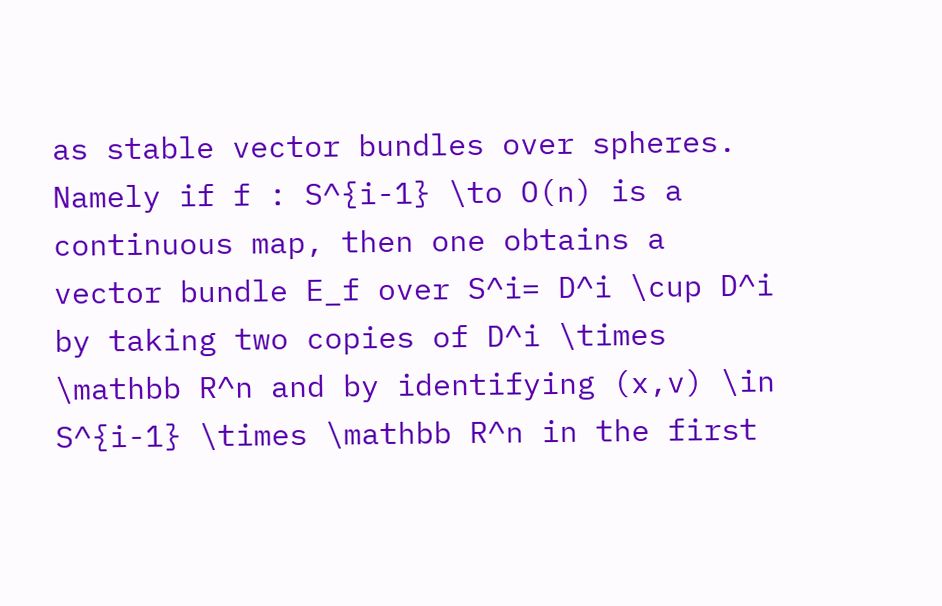as stable vector bundles over spheres. Namely if f : S^{i-1} \to O(n) is a continuous map, then one obtains a vector bundle E_f over S^i= D^i \cup D^i by taking two copies of D^i \times \mathbb R^n and by identifying (x,v) \in S^{i-1} \times \mathbb R^n in the first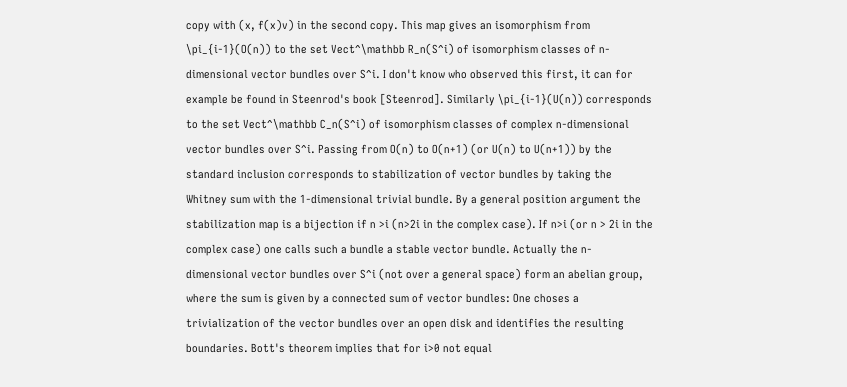copy with (x, f(x)v) in the second copy. This map gives an isomorphism from \pi_{i-1}(O(n)) to the set Vect^\mathbb R_n(S^i) of isomorphism classes of n-dimensional vector bundles over S^i. I don't know who observed this first, it can for example be found in Steenrod's book [Steenrod]. Similarly \pi_{i-1}(U(n)) corresponds to the set Vect^\mathbb C_n(S^i) of isomorphism classes of complex n-dimensional vector bundles over S^i. Passing from O(n) to O(n+1) (or U(n) to U(n+1)) by the standard inclusion corresponds to stabilization of vector bundles by taking the Whitney sum with the 1-dimensional trivial bundle. By a general position argument the stabilization map is a bijection if n >i (n>2i in the complex case). If n>i (or n > 2i in the complex case) one calls such a bundle a stable vector bundle. Actually the n-dimensional vector bundles over S^i (not over a general space) form an abelian group, where the sum is given by a connected sum of vector bundles: One choses a trivialization of the vector bundles over an open disk and identifies the resulting boundaries. Bott's theorem implies that for i>0 not equal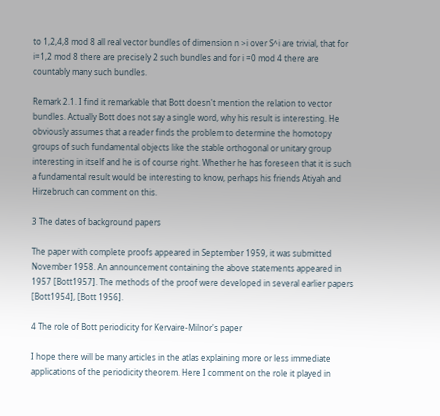to 1,2,4,8 mod 8 all real vector bundles of dimension n >i over S^i are trivial, that for i=1,2 mod 8 there are precisely 2 such bundles and for i =0 mod 4 there are countably many such bundles.

Remark 2.1. I find it remarkable that Bott doesn't mention the relation to vector bundles. Actually Bott does not say a single word, why his result is interesting. He obviously assumes that a reader finds the problem to determine the homotopy groups of such fundamental objects like the stable orthogonal or unitary group interesting in itself and he is of course right. Whether he has foreseen that it is such a fundamental result would be interesting to know, perhaps his friends Atiyah and Hirzebruch can comment on this.

3 The dates of background papers

The paper with complete proofs appeared in September 1959, it was submitted November 1958. An announcement containing the above statements appeared in 1957 [Bott1957]. The methods of the proof were developed in several earlier papers [Bott1954], [Bott 1956].

4 The role of Bott periodicity for Kervaire-Milnor's paper

I hope there will be many articles in the atlas explaining more or less immediate applications of the periodicity theorem. Here I comment on the role it played in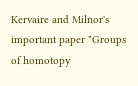Kervaire and Milnor's important paper "Groups of homotopy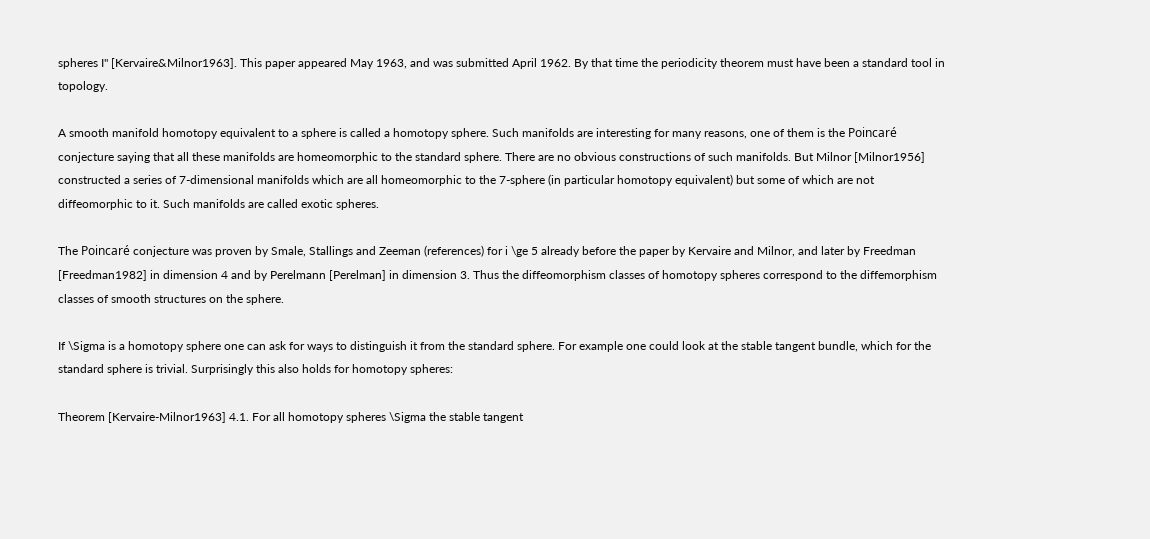spheres I" [Kervaire&Milnor1963]. This paper appeared May 1963, and was submitted April 1962. By that time the periodicity theorem must have been a standard tool in topology.

A smooth manifold homotopy equivalent to a sphere is called a homotopy sphere. Such manifolds are interesting for many reasons, one of them is the Poincaré conjecture saying that all these manifolds are homeomorphic to the standard sphere. There are no obvious constructions of such manifolds. But Milnor [Milnor1956] constructed a series of 7-dimensional manifolds which are all homeomorphic to the 7-sphere (in particular homotopy equivalent) but some of which are not diffeomorphic to it. Such manifolds are called exotic spheres.

The Poincaré conjecture was proven by Smale, Stallings and Zeeman (references) for i \ge 5 already before the paper by Kervaire and Milnor, and later by Freedman [Freedman1982] in dimension 4 and by Perelmann [Perelman] in dimension 3. Thus the diffeomorphism classes of homotopy spheres correspond to the diffemorphism classes of smooth structures on the sphere.

If \Sigma is a homotopy sphere one can ask for ways to distinguish it from the standard sphere. For example one could look at the stable tangent bundle, which for the standard sphere is trivial. Surprisingly this also holds for homotopy spheres:

Theorem [Kervaire-Milnor1963] 4.1. For all homotopy spheres \Sigma the stable tangent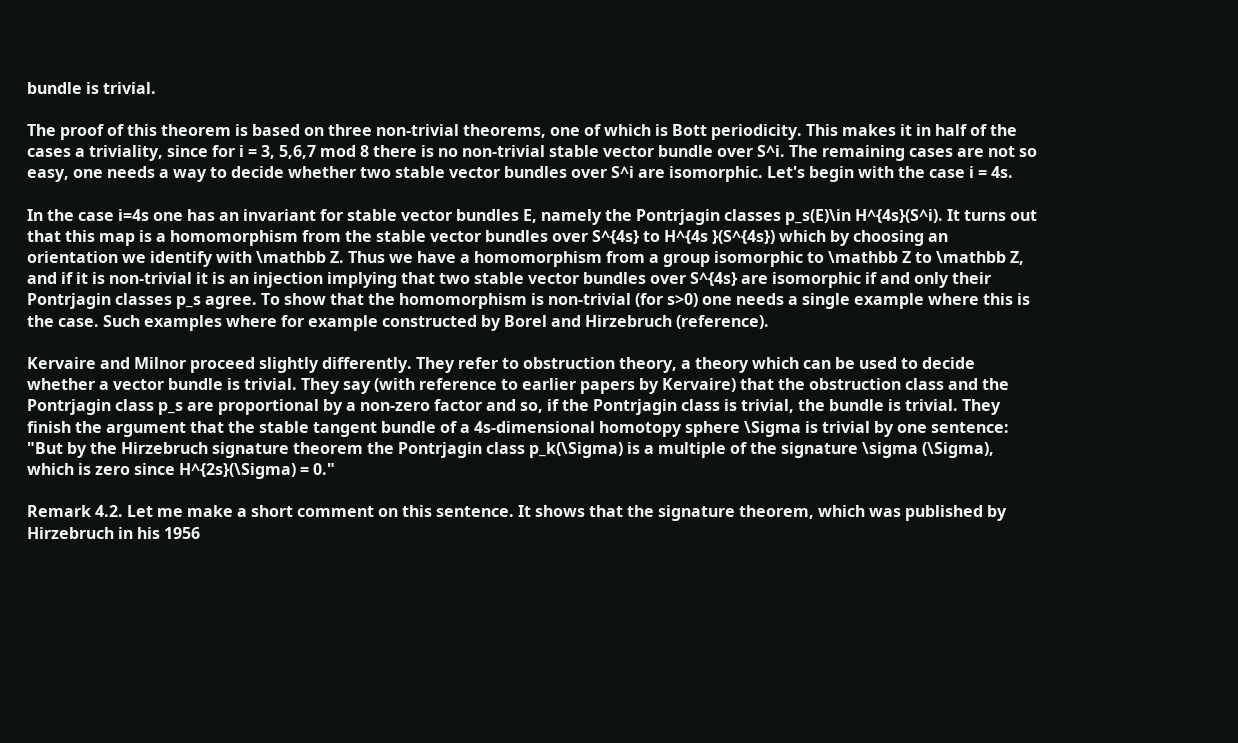bundle is trivial.

The proof of this theorem is based on three non-trivial theorems, one of which is Bott periodicity. This makes it in half of the cases a triviality, since for i = 3, 5,6,7 mod 8 there is no non-trivial stable vector bundle over S^i. The remaining cases are not so easy, one needs a way to decide whether two stable vector bundles over S^i are isomorphic. Let's begin with the case i = 4s.

In the case i=4s one has an invariant for stable vector bundles E, namely the Pontrjagin classes p_s(E)\in H^{4s}(S^i). It turns out that this map is a homomorphism from the stable vector bundles over S^{4s} to H^{4s }(S^{4s}) which by choosing an orientation we identify with \mathbb Z. Thus we have a homomorphism from a group isomorphic to \mathbb Z to \mathbb Z, and if it is non-trivial it is an injection implying that two stable vector bundles over S^{4s} are isomorphic if and only their Pontrjagin classes p_s agree. To show that the homomorphism is non-trivial (for s>0) one needs a single example where this is the case. Such examples where for example constructed by Borel and Hirzebruch (reference).

Kervaire and Milnor proceed slightly differently. They refer to obstruction theory, a theory which can be used to decide whether a vector bundle is trivial. They say (with reference to earlier papers by Kervaire) that the obstruction class and the Pontrjagin class p_s are proportional by a non-zero factor and so, if the Pontrjagin class is trivial, the bundle is trivial. They finish the argument that the stable tangent bundle of a 4s-dimensional homotopy sphere \Sigma is trivial by one sentence: "But by the Hirzebruch signature theorem the Pontrjagin class p_k(\Sigma) is a multiple of the signature \sigma (\Sigma), which is zero since H^{2s}(\Sigma) = 0."

Remark 4.2. Let me make a short comment on this sentence. It shows that the signature theorem, which was published by Hirzebruch in his 1956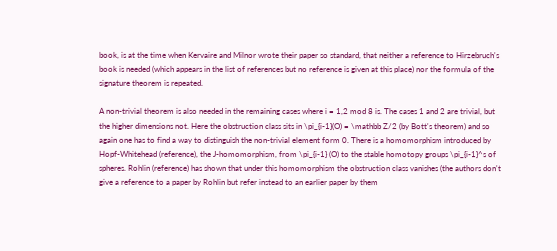book, is at the time when Kervaire and Milnor wrote their paper so standard, that neither a reference to Hirzebruch's book is needed (which appears in the list of references but no reference is given at this place) nor the formula of the signature theorem is repeated.

A non-trivial theorem is also needed in the remaining cases where i = 1,2 mod 8 is. The cases 1 and 2 are trivial, but the higher dimensions not. Here the obstruction class sits in \pi_{i-1}(O) = \mathbb Z/2 (by Bott's theorem) and so again one has to find a way to distinguish the non-trivial element form 0. There is a homomorphism introduced by Hopf-Whitehead (reference), the J-homomorphism, from \pi_{i-1} (O) to the stable homotopy groups \pi_{i-1}^s of spheres. Rohlin (reference) has shown that under this homomorphism the obstruction class vanishes (the authors don't give a reference to a paper by Rohlin but refer instead to an earlier paper by them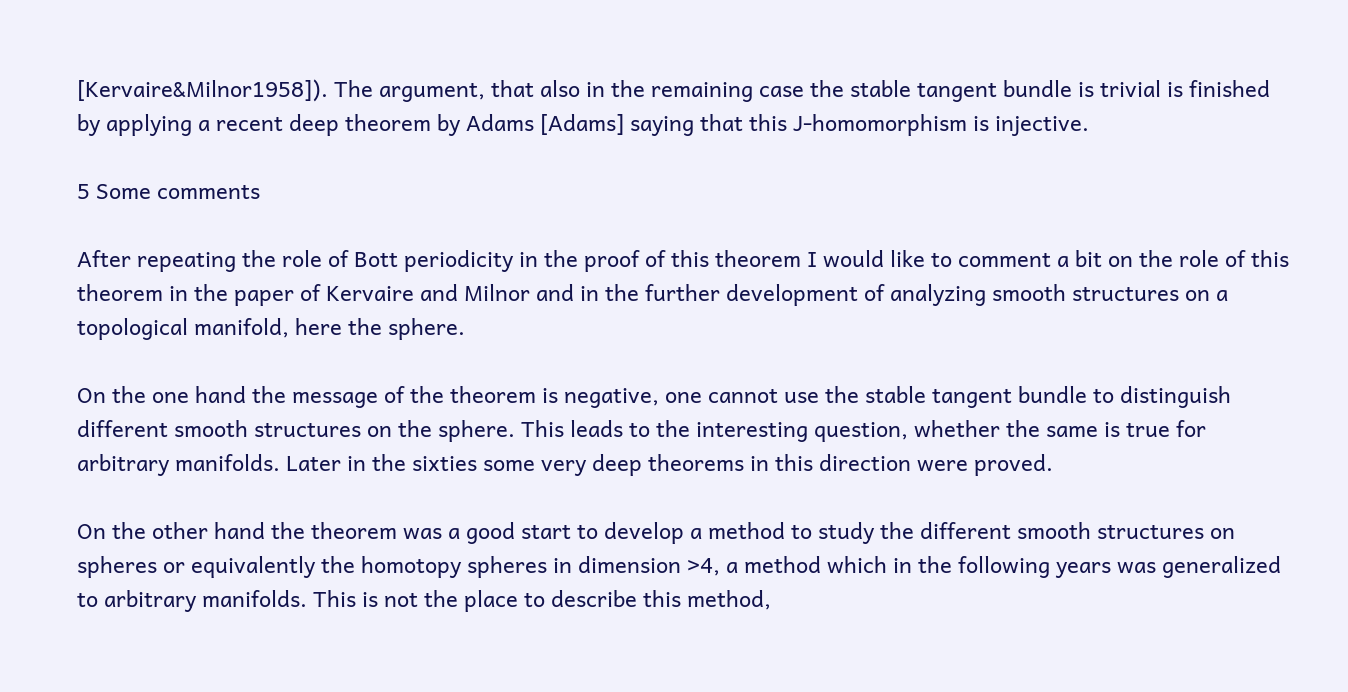[Kervaire&Milnor1958]). The argument, that also in the remaining case the stable tangent bundle is trivial is finished by applying a recent deep theorem by Adams [Adams] saying that this J-homomorphism is injective.

5 Some comments

After repeating the role of Bott periodicity in the proof of this theorem I would like to comment a bit on the role of this theorem in the paper of Kervaire and Milnor and in the further development of analyzing smooth structures on a topological manifold, here the sphere.

On the one hand the message of the theorem is negative, one cannot use the stable tangent bundle to distinguish different smooth structures on the sphere. This leads to the interesting question, whether the same is true for arbitrary manifolds. Later in the sixties some very deep theorems in this direction were proved.

On the other hand the theorem was a good start to develop a method to study the different smooth structures on spheres or equivalently the homotopy spheres in dimension >4, a method which in the following years was generalized to arbitrary manifolds. This is not the place to describe this method,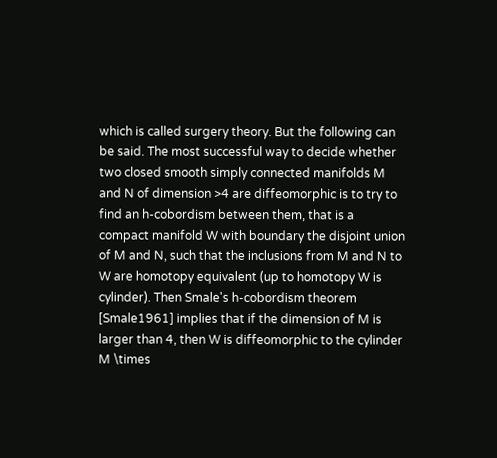which is called surgery theory. But the following can be said. The most successful way to decide whether two closed smooth simply connected manifolds M and N of dimension >4 are diffeomorphic is to try to find an h-cobordism between them, that is a compact manifold W with boundary the disjoint union of M and N, such that the inclusions from M and N to W are homotopy equivalent (up to homotopy W is cylinder). Then Smale's h-cobordism theorem [Smale1961] implies that if the dimension of M is larger than 4, then W is diffeomorphic to the cylinder M \times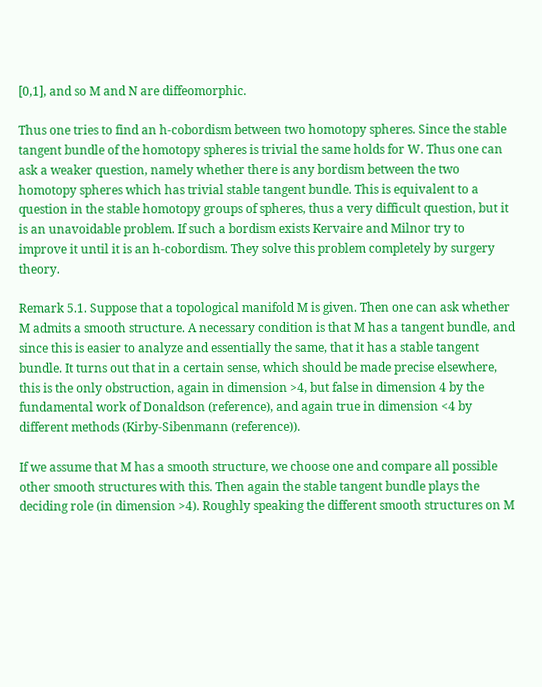[0,1], and so M and N are diffeomorphic.

Thus one tries to find an h-cobordism between two homotopy spheres. Since the stable tangent bundle of the homotopy spheres is trivial the same holds for W. Thus one can ask a weaker question, namely whether there is any bordism between the two homotopy spheres which has trivial stable tangent bundle. This is equivalent to a question in the stable homotopy groups of spheres, thus a very difficult question, but it is an unavoidable problem. If such a bordism exists Kervaire and Milnor try to improve it until it is an h-cobordism. They solve this problem completely by surgery theory.

Remark 5.1. Suppose that a topological manifold M is given. Then one can ask whether M admits a smooth structure. A necessary condition is that M has a tangent bundle, and since this is easier to analyze and essentially the same, that it has a stable tangent bundle. It turns out that in a certain sense, which should be made precise elsewhere, this is the only obstruction, again in dimension >4, but false in dimension 4 by the fundamental work of Donaldson (reference), and again true in dimension <4 by different methods (Kirby-Sibenmann (reference)).

If we assume that M has a smooth structure, we choose one and compare all possible other smooth structures with this. Then again the stable tangent bundle plays the deciding role (in dimension >4). Roughly speaking the different smooth structures on M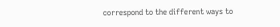correspond to the different ways to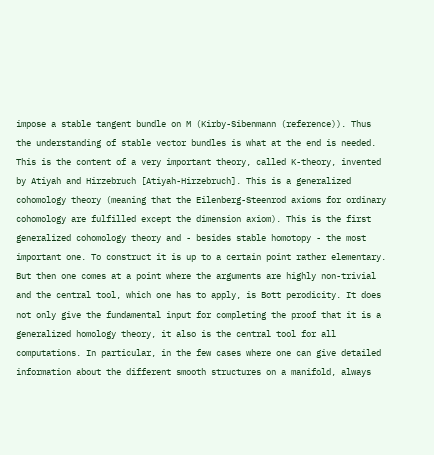impose a stable tangent bundle on M (Kirby-Sibenmann (reference)). Thus the understanding of stable vector bundles is what at the end is needed. This is the content of a very important theory, called K-theory, invented by Atiyah and Hirzebruch [Atiyah-Hirzebruch]. This is a generalized cohomology theory (meaning that the Eilenberg-Steenrod axioms for ordinary cohomology are fulfilled except the dimension axiom). This is the first generalized cohomology theory and - besides stable homotopy - the most important one. To construct it is up to a certain point rather elementary. But then one comes at a point where the arguments are highly non-trivial and the central tool, which one has to apply, is Bott perodicity. It does not only give the fundamental input for completing the proof that it is a generalized homology theory, it also is the central tool for all computations. In particular, in the few cases where one can give detailed information about the different smooth structures on a manifold, always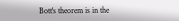Bott's theorem is in the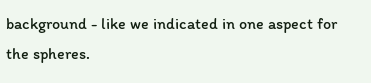background - like we indicated in one aspect for the spheres.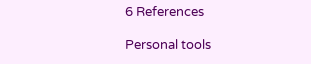6 References

Personal tools